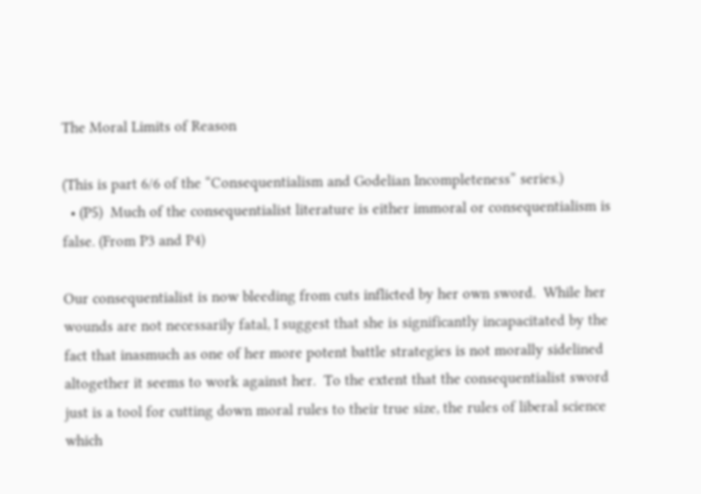The Moral Limits of Reason

(This is part 6/6 of the “Consequentialism and Godelian Incompleteness” series.)
  • (P5)  Much of the consequentialist literature is either immoral or consequentialism is false. (From P3 and P4)

Our consequentialist is now bleeding from cuts inflicted by her own sword.  While her wounds are not necessarily fatal, I suggest that she is significantly incapacitated by the fact that inasmuch as one of her more potent battle strategies is not morally sidelined altogether it seems to work against her.  To the extent that the consequentialist sword just is a tool for cutting down moral rules to their true size, the rules of liberal science which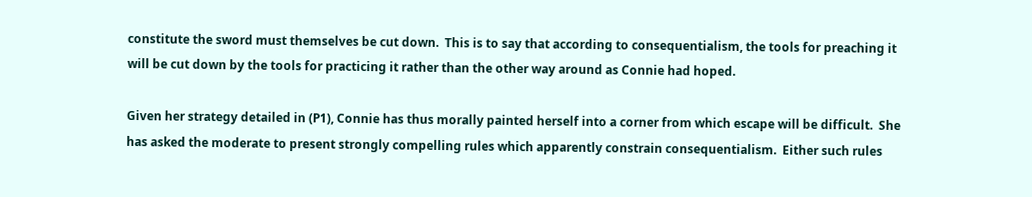constitute the sword must themselves be cut down.  This is to say that according to consequentialism, the tools for preaching it will be cut down by the tools for practicing it rather than the other way around as Connie had hoped.

Given her strategy detailed in (P1), Connie has thus morally painted herself into a corner from which escape will be difficult.  She has asked the moderate to present strongly compelling rules which apparently constrain consequentialism.  Either such rules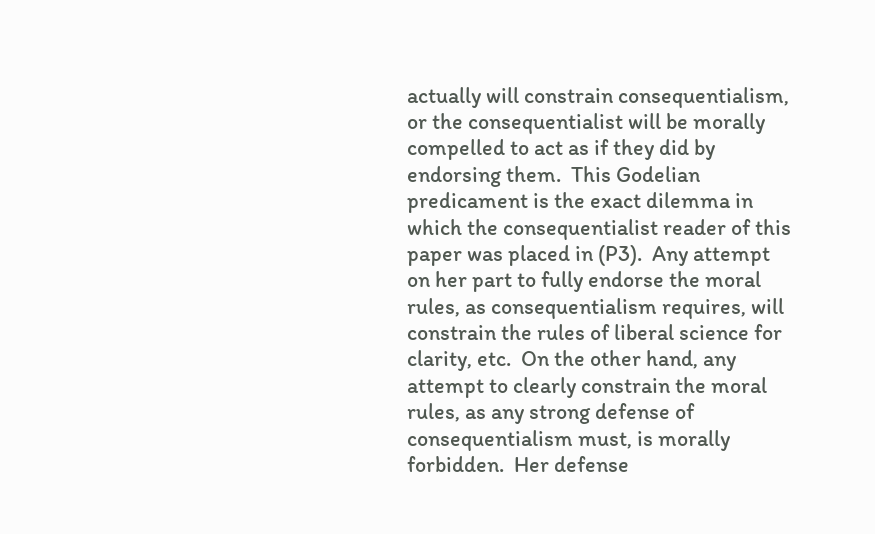actually will constrain consequentialism, or the consequentialist will be morally compelled to act as if they did by endorsing them.  This Godelian predicament is the exact dilemma in which the consequentialist reader of this paper was placed in (P3).  Any attempt on her part to fully endorse the moral rules, as consequentialism requires, will constrain the rules of liberal science for clarity, etc.  On the other hand, any attempt to clearly constrain the moral rules, as any strong defense of consequentialism must, is morally forbidden.  Her defense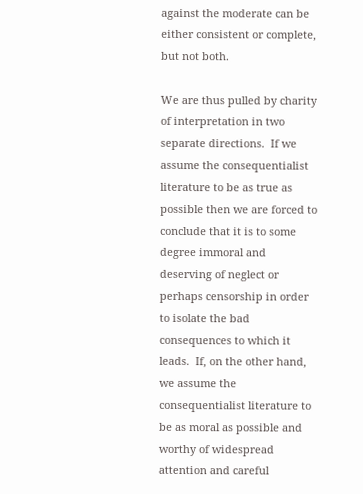against the moderate can be either consistent or complete, but not both.

We are thus pulled by charity of interpretation in two separate directions.  If we assume the consequentialist literature to be as true as possible then we are forced to conclude that it is to some degree immoral and deserving of neglect or perhaps censorship in order to isolate the bad consequences to which it leads.  If, on the other hand, we assume the consequentialist literature to be as moral as possible and worthy of widespread attention and careful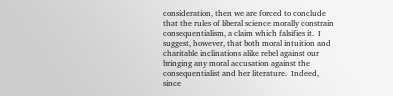consideration, then we are forced to conclude that the rules of liberal science morally constrain consequentialism, a claim which falsifies it.  I suggest, however, that both moral intuition and charitable inclinations alike rebel against our bringing any moral accusation against the consequentialist and her literature.  Indeed, since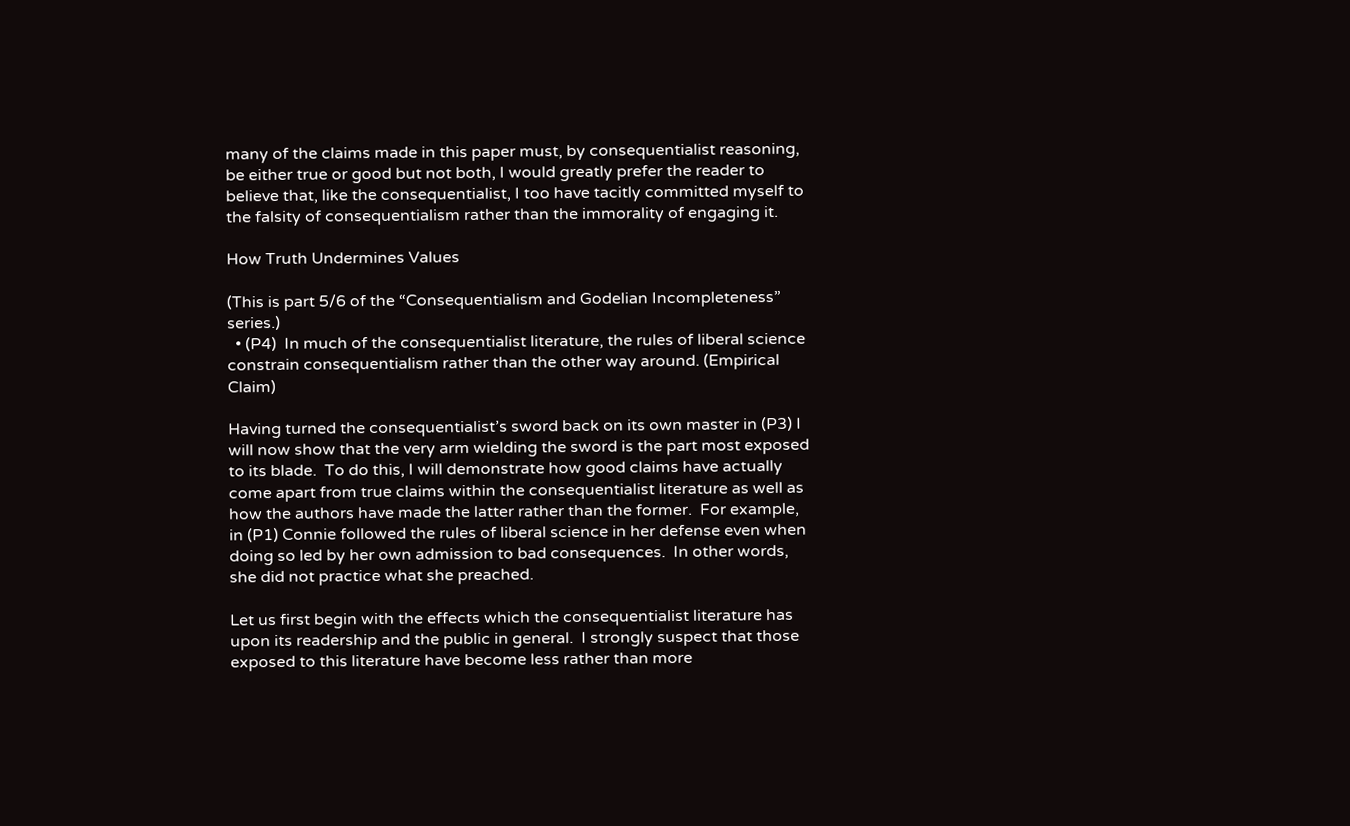many of the claims made in this paper must, by consequentialist reasoning, be either true or good but not both, I would greatly prefer the reader to believe that, like the consequentialist, I too have tacitly committed myself to the falsity of consequentialism rather than the immorality of engaging it.

How Truth Undermines Values

(This is part 5/6 of the “Consequentialism and Godelian Incompleteness” series.)
  • (P4)  In much of the consequentialist literature, the rules of liberal science constrain consequentialism rather than the other way around. (Empirical Claim)

Having turned the consequentialist’s sword back on its own master in (P3) I will now show that the very arm wielding the sword is the part most exposed to its blade.  To do this, I will demonstrate how good claims have actually come apart from true claims within the consequentialist literature as well as how the authors have made the latter rather than the former.  For example, in (P1) Connie followed the rules of liberal science in her defense even when doing so led by her own admission to bad consequences.  In other words, she did not practice what she preached.

Let us first begin with the effects which the consequentialist literature has upon its readership and the public in general.  I strongly suspect that those exposed to this literature have become less rather than more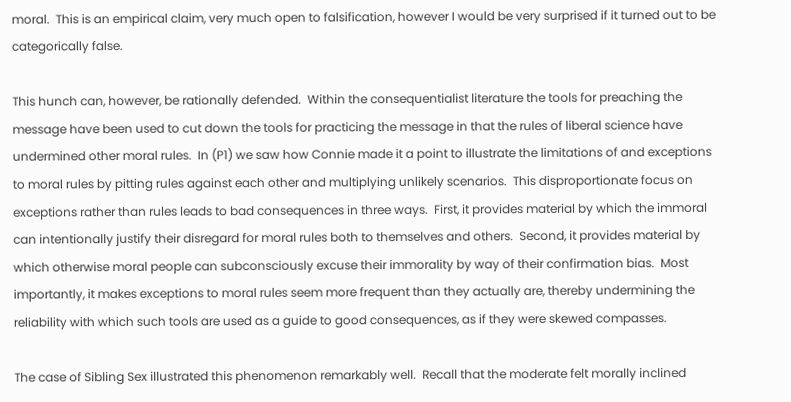moral.  This is an empirical claim, very much open to falsification, however I would be very surprised if it turned out to be categorically false.

This hunch can, however, be rationally defended.  Within the consequentialist literature the tools for preaching the message have been used to cut down the tools for practicing the message in that the rules of liberal science have undermined other moral rules.  In (P1) we saw how Connie made it a point to illustrate the limitations of and exceptions to moral rules by pitting rules against each other and multiplying unlikely scenarios.  This disproportionate focus on exceptions rather than rules leads to bad consequences in three ways.  First, it provides material by which the immoral can intentionally justify their disregard for moral rules both to themselves and others.  Second, it provides material by which otherwise moral people can subconsciously excuse their immorality by way of their confirmation bias.  Most importantly, it makes exceptions to moral rules seem more frequent than they actually are, thereby undermining the reliability with which such tools are used as a guide to good consequences, as if they were skewed compasses.

The case of Sibling Sex illustrated this phenomenon remarkably well.  Recall that the moderate felt morally inclined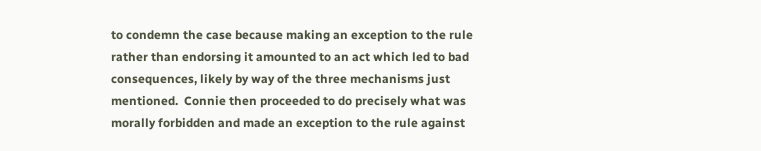to condemn the case because making an exception to the rule rather than endorsing it amounted to an act which led to bad consequences, likely by way of the three mechanisms just mentioned.  Connie then proceeded to do precisely what was morally forbidden and made an exception to the rule against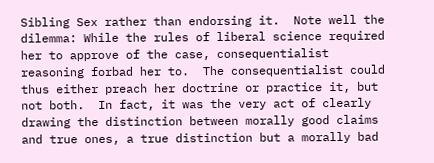Sibling Sex rather than endorsing it.  Note well the dilemma: While the rules of liberal science required her to approve of the case, consequentialist reasoning forbad her to.  The consequentialist could thus either preach her doctrine or practice it, but not both.  In fact, it was the very act of clearly drawing the distinction between morally good claims and true ones, a true distinction but a morally bad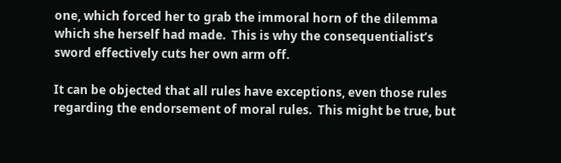one, which forced her to grab the immoral horn of the dilemma which she herself had made.  This is why the consequentialist’s sword effectively cuts her own arm off.

It can be objected that all rules have exceptions, even those rules regarding the endorsement of moral rules.  This might be true, but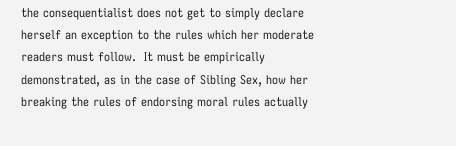the consequentialist does not get to simply declare herself an exception to the rules which her moderate readers must follow.  It must be empirically demonstrated, as in the case of Sibling Sex, how her breaking the rules of endorsing moral rules actually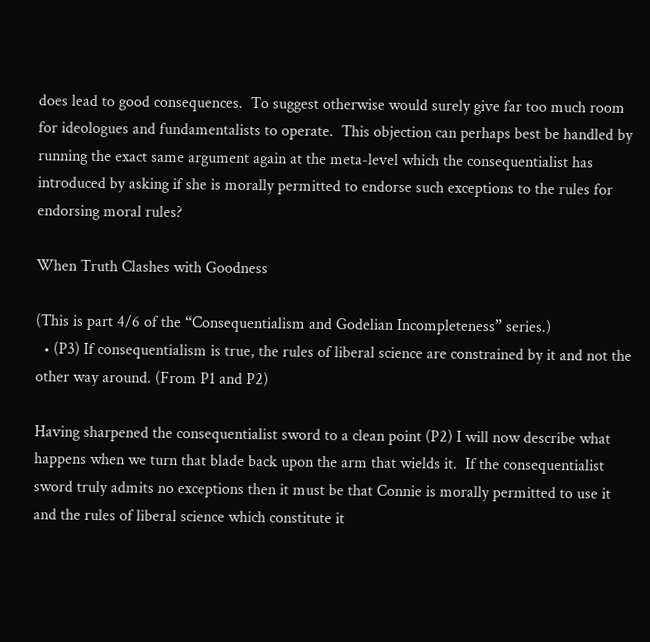does lead to good consequences.  To suggest otherwise would surely give far too much room for ideologues and fundamentalists to operate.  This objection can perhaps best be handled by running the exact same argument again at the meta-level which the consequentialist has introduced by asking if she is morally permitted to endorse such exceptions to the rules for endorsing moral rules?

When Truth Clashes with Goodness

(This is part 4/6 of the “Consequentialism and Godelian Incompleteness” series.)
  • (P3) If consequentialism is true, the rules of liberal science are constrained by it and not the other way around. (From P1 and P2)

Having sharpened the consequentialist sword to a clean point (P2) I will now describe what happens when we turn that blade back upon the arm that wields it.  If the consequentialist sword truly admits no exceptions then it must be that Connie is morally permitted to use it and the rules of liberal science which constitute it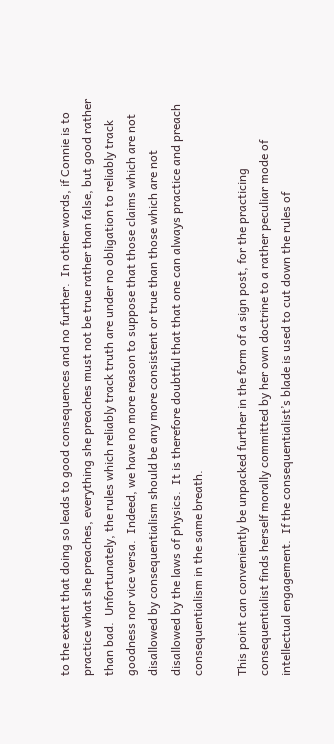to the extent that doing so leads to good consequences and no further.  In other words, if Connie is to practice what she preaches, everything she preaches must not be true rather than false, but good rather than bad.  Unfortunately, the rules which reliably track truth are under no obligation to reliably track goodness nor vice versa.  Indeed, we have no more reason to suppose that those claims which are not disallowed by consequentialism should be any more consistent or true than those which are not disallowed by the laws of physics.  It is therefore doubtful that that one can always practice and preach consequentialism in the same breath.

This point can conveniently be unpacked further in the form of a sign post, for the practicing consequentialist finds herself morally committed by her own doctrine to a rather peculiar mode of intellectual engagement.  If the consequentialist’s blade is used to cut down the rules of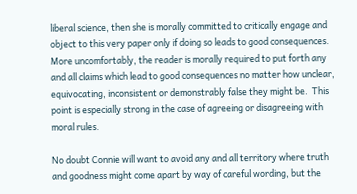liberal science, then she is morally committed to critically engage and object to this very paper only if doing so leads to good consequences.  More uncomfortably, the reader is morally required to put forth any and all claims which lead to good consequences no matter how unclear, equivocating, inconsistent or demonstrably false they might be.  This point is especially strong in the case of agreeing or disagreeing with moral rules.

No doubt Connie will want to avoid any and all territory where truth and goodness might come apart by way of careful wording, but the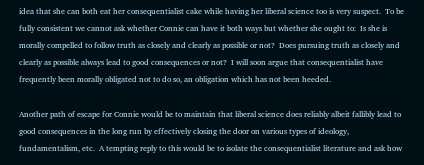idea that she can both eat her consequentialist cake while having her liberal science too is very suspect.  To be fully consistent we cannot ask whether Connie can have it both ways but whether she ought to:  Is she is morally compelled to follow truth as closely and clearly as possible or not?  Does pursuing truth as closely and clearly as possible always lead to good consequences or not?  I will soon argue that consequentialist have frequently been morally obligated not to do so, an obligation which has not been heeded.

Another path of escape for Connie would be to maintain that liberal science does reliably albeit fallibly lead to good consequences in the long run by effectively closing the door on various types of ideology, fundamentalism, etc.  A tempting reply to this would be to isolate the consequentialist literature and ask how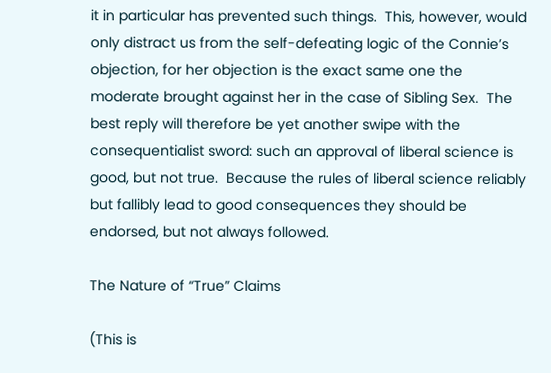it in particular has prevented such things.  This, however, would only distract us from the self-defeating logic of the Connie’s objection, for her objection is the exact same one the moderate brought against her in the case of Sibling Sex.  The best reply will therefore be yet another swipe with the consequentialist sword: such an approval of liberal science is good, but not true.  Because the rules of liberal science reliably but fallibly lead to good consequences they should be endorsed, but not always followed.

The Nature of “True” Claims

(This is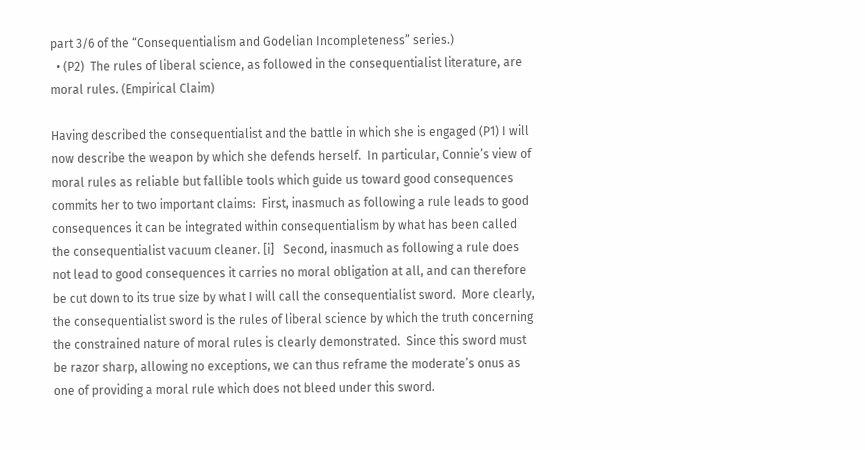part 3/6 of the “Consequentialism and Godelian Incompleteness” series.)
  • (P2)  The rules of liberal science, as followed in the consequentialist literature, are moral rules. (Empirical Claim)

Having described the consequentialist and the battle in which she is engaged (P1) I will now describe the weapon by which she defends herself.  In particular, Connie’s view of moral rules as reliable but fallible tools which guide us toward good consequences commits her to two important claims:  First, inasmuch as following a rule leads to good consequences it can be integrated within consequentialism by what has been called the consequentialist vacuum cleaner. [i]   Second, inasmuch as following a rule does not lead to good consequences it carries no moral obligation at all, and can therefore be cut down to its true size by what I will call the consequentialist sword.  More clearly, the consequentialist sword is the rules of liberal science by which the truth concerning the constrained nature of moral rules is clearly demonstrated.  Since this sword must be razor sharp, allowing no exceptions, we can thus reframe the moderate’s onus as one of providing a moral rule which does not bleed under this sword.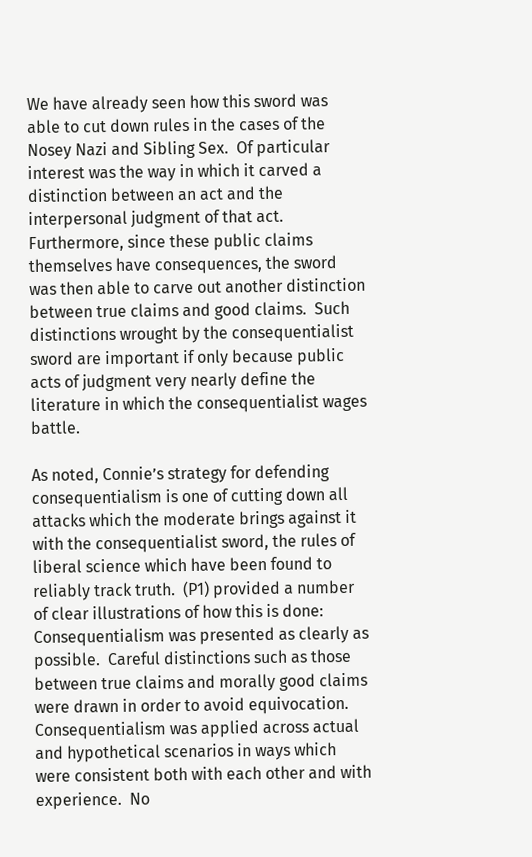We have already seen how this sword was able to cut down rules in the cases of the Nosey Nazi and Sibling Sex.  Of particular interest was the way in which it carved a distinction between an act and the interpersonal judgment of that act.  Furthermore, since these public claims themselves have consequences, the sword was then able to carve out another distinction between true claims and good claims.  Such distinctions wrought by the consequentialist sword are important if only because public acts of judgment very nearly define the literature in which the consequentialist wages battle.

As noted, Connie’s strategy for defending consequentialism is one of cutting down all attacks which the moderate brings against it with the consequentialist sword, the rules of liberal science which have been found to reliably track truth.  (P1) provided a number of clear illustrations of how this is done:  Consequentialism was presented as clearly as possible.  Careful distinctions such as those between true claims and morally good claims were drawn in order to avoid equivocation.  Consequentialism was applied across actual and hypothetical scenarios in ways which were consistent both with each other and with experience.  No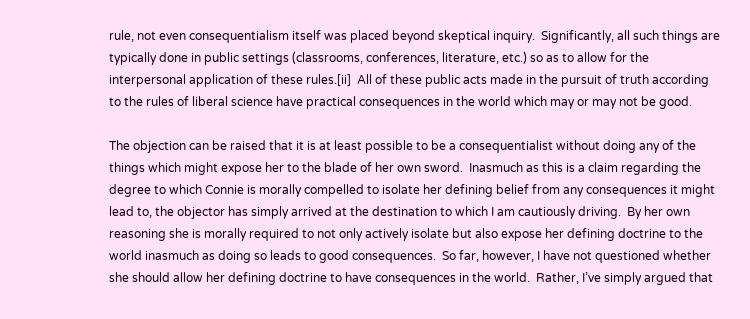rule, not even consequentialism itself was placed beyond skeptical inquiry.  Significantly, all such things are typically done in public settings (classrooms, conferences, literature, etc.) so as to allow for the interpersonal application of these rules.[ii]  All of these public acts made in the pursuit of truth according to the rules of liberal science have practical consequences in the world which may or may not be good.

The objection can be raised that it is at least possible to be a consequentialist without doing any of the things which might expose her to the blade of her own sword.  Inasmuch as this is a claim regarding the degree to which Connie is morally compelled to isolate her defining belief from any consequences it might lead to, the objector has simply arrived at the destination to which I am cautiously driving.  By her own reasoning she is morally required to not only actively isolate but also expose her defining doctrine to the world inasmuch as doing so leads to good consequences.  So far, however, I have not questioned whether she should allow her defining doctrine to have consequences in the world.  Rather, I’ve simply argued that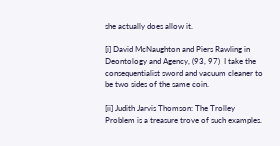she actually does allow it.

[i] David McNaughton and Piers Rawling in Deontology and Agency, (93, 97)  I take the consequentialist sword and vacuum cleaner to be two sides of the same coin.

[ii] Judith Jarvis Thomson: The Trolley Problem is a treasure trove of such examples.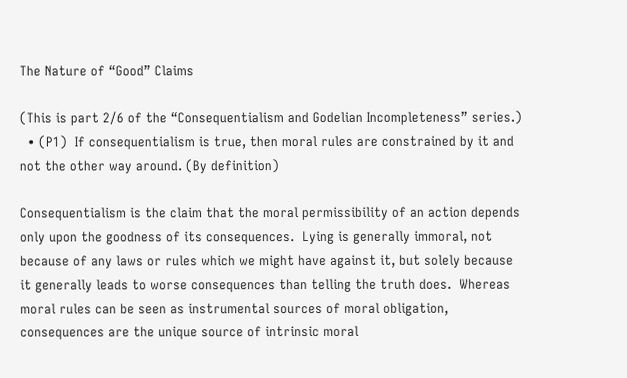The Nature of “Good” Claims

(This is part 2/6 of the “Consequentialism and Godelian Incompleteness” series.)
  • (P1)  If consequentialism is true, then moral rules are constrained by it and not the other way around. (By definition)

Consequentialism is the claim that the moral permissibility of an action depends only upon the goodness of its consequences.  Lying is generally immoral, not because of any laws or rules which we might have against it, but solely because it generally leads to worse consequences than telling the truth does.  Whereas moral rules can be seen as instrumental sources of moral obligation, consequences are the unique source of intrinsic moral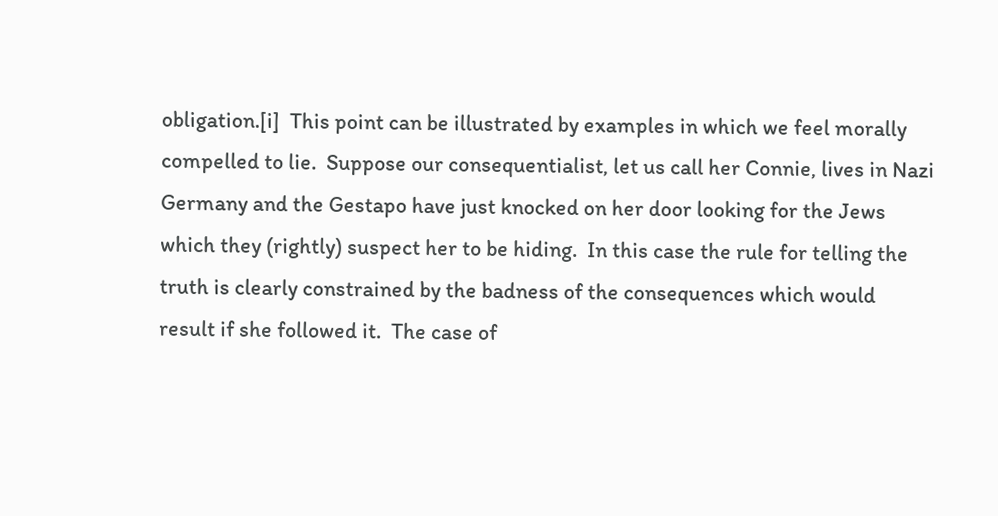obligation.[i]  This point can be illustrated by examples in which we feel morally compelled to lie.  Suppose our consequentialist, let us call her Connie, lives in Nazi Germany and the Gestapo have just knocked on her door looking for the Jews which they (rightly) suspect her to be hiding.  In this case the rule for telling the truth is clearly constrained by the badness of the consequences which would result if she followed it.  The case of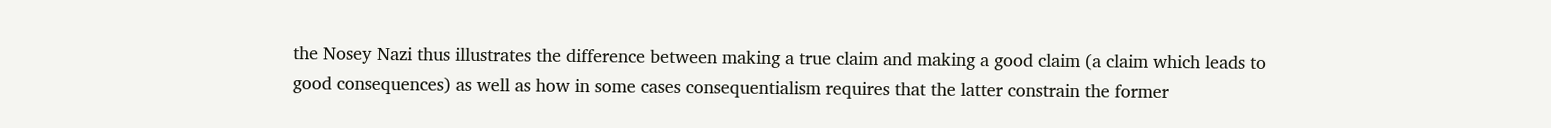the Nosey Nazi thus illustrates the difference between making a true claim and making a good claim (a claim which leads to good consequences) as well as how in some cases consequentialism requires that the latter constrain the former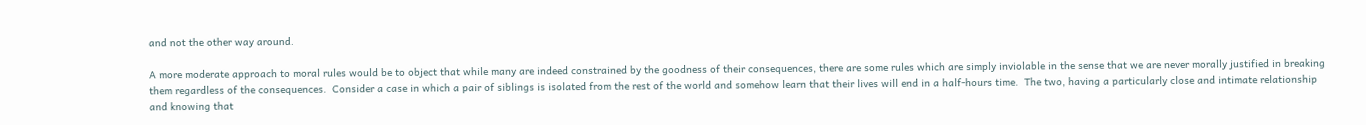and not the other way around.

A more moderate approach to moral rules would be to object that while many are indeed constrained by the goodness of their consequences, there are some rules which are simply inviolable in the sense that we are never morally justified in breaking them regardless of the consequences.  Consider a case in which a pair of siblings is isolated from the rest of the world and somehow learn that their lives will end in a half-hours time.  The two, having a particularly close and intimate relationship and knowing that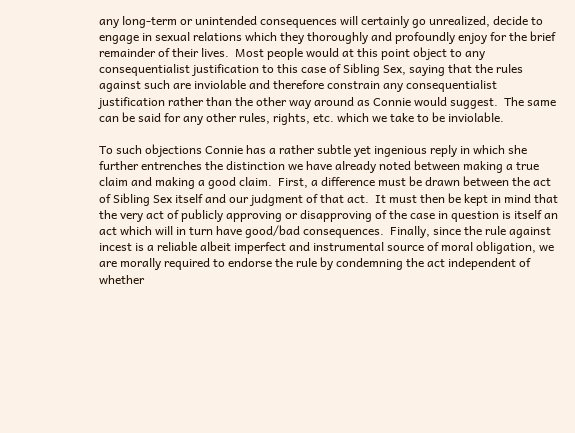any long-term or unintended consequences will certainly go unrealized, decide to engage in sexual relations which they thoroughly and profoundly enjoy for the brief remainder of their lives.  Most people would at this point object to any consequentialist justification to this case of Sibling Sex, saying that the rules against such are inviolable and therefore constrain any consequentialist justification rather than the other way around as Connie would suggest.  The same can be said for any other rules, rights, etc. which we take to be inviolable.

To such objections Connie has a rather subtle yet ingenious reply in which she further entrenches the distinction we have already noted between making a true claim and making a good claim.  First, a difference must be drawn between the act of Sibling Sex itself and our judgment of that act.  It must then be kept in mind that the very act of publicly approving or disapproving of the case in question is itself an act which will in turn have good/bad consequences.  Finally, since the rule against incest is a reliable albeit imperfect and instrumental source of moral obligation, we are morally required to endorse the rule by condemning the act independent of whether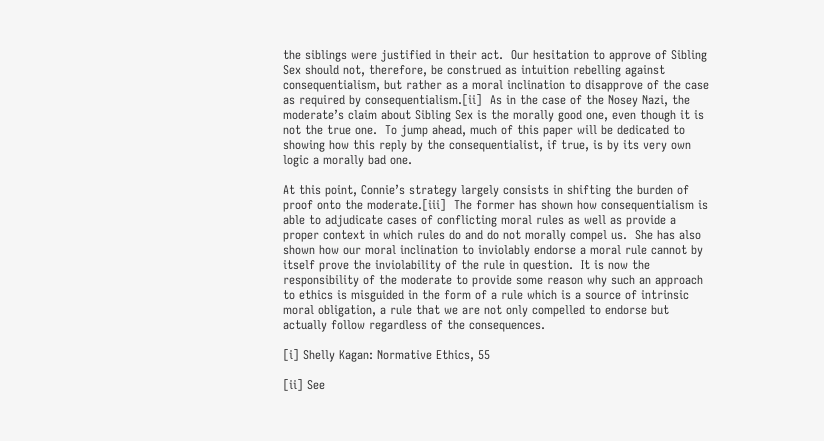the siblings were justified in their act.  Our hesitation to approve of Sibling Sex should not, therefore, be construed as intuition rebelling against consequentialism, but rather as a moral inclination to disapprove of the case as required by consequentialism.[ii]  As in the case of the Nosey Nazi, the moderate’s claim about Sibling Sex is the morally good one, even though it is not the true one.  To jump ahead, much of this paper will be dedicated to showing how this reply by the consequentialist, if true, is by its very own logic a morally bad one.

At this point, Connie’s strategy largely consists in shifting the burden of proof onto the moderate.[iii]  The former has shown how consequentialism is able to adjudicate cases of conflicting moral rules as well as provide a proper context in which rules do and do not morally compel us.  She has also shown how our moral inclination to inviolably endorse a moral rule cannot by itself prove the inviolability of the rule in question.  It is now the responsibility of the moderate to provide some reason why such an approach to ethics is misguided in the form of a rule which is a source of intrinsic moral obligation, a rule that we are not only compelled to endorse but actually follow regardless of the consequences.

[i] Shelly Kagan: Normative Ethics, 55

[ii] See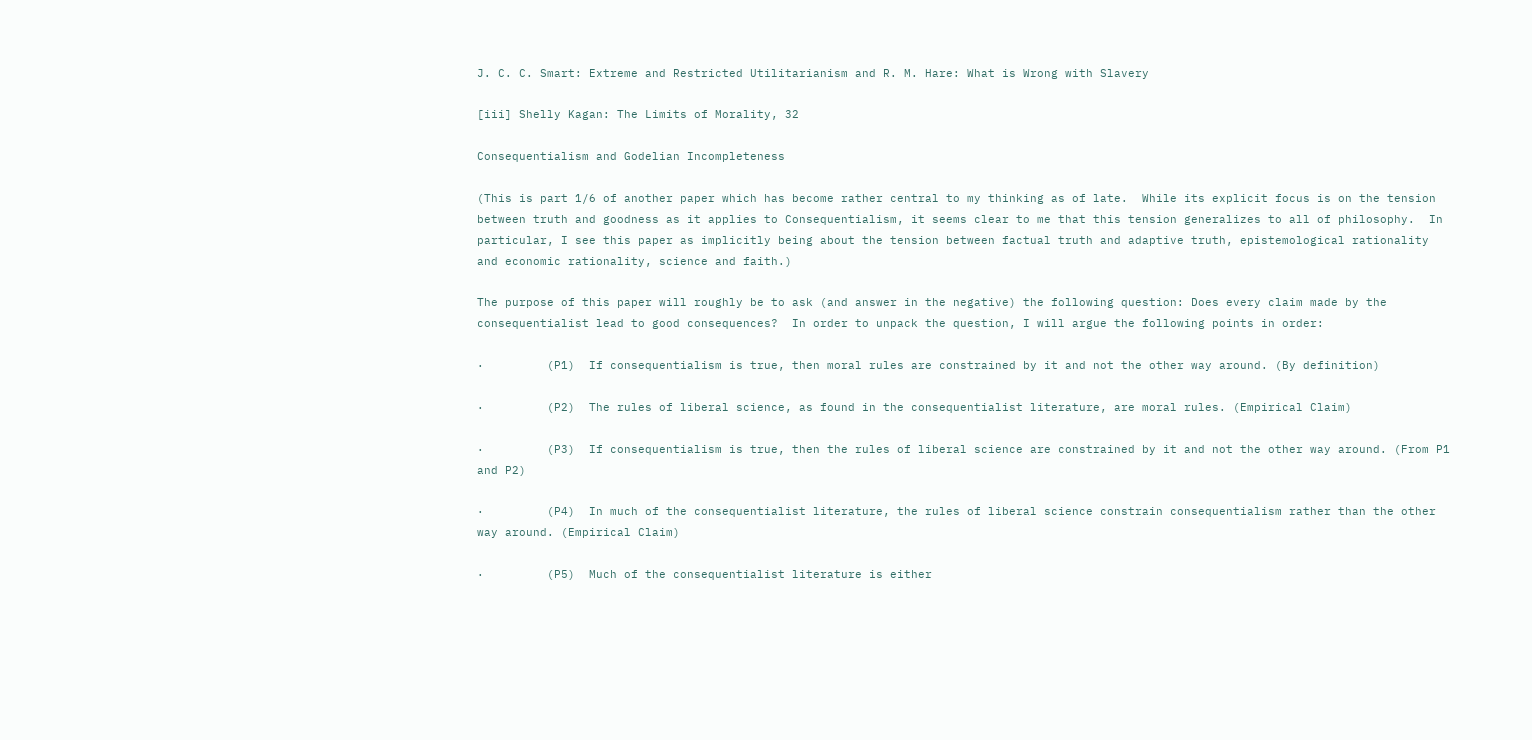J. C. C. Smart: Extreme and Restricted Utilitarianism and R. M. Hare: What is Wrong with Slavery

[iii] Shelly Kagan: The Limits of Morality, 32

Consequentialism and Godelian Incompleteness

(This is part 1/6 of another paper which has become rather central to my thinking as of late.  While its explicit focus is on the tension between truth and goodness as it applies to Consequentialism, it seems clear to me that this tension generalizes to all of philosophy.  In particular, I see this paper as implicitly being about the tension between factual truth and adaptive truth, epistemological rationality and economic rationality, science and faith.)

The purpose of this paper will roughly be to ask (and answer in the negative) the following question: Does every claim made by the consequentialist lead to good consequences?  In order to unpack the question, I will argue the following points in order:

·         (P1)  If consequentialism is true, then moral rules are constrained by it and not the other way around. (By definition)

·         (P2)  The rules of liberal science, as found in the consequentialist literature, are moral rules. (Empirical Claim)

·         (P3)  If consequentialism is true, then the rules of liberal science are constrained by it and not the other way around. (From P1 and P2)

·         (P4)  In much of the consequentialist literature, the rules of liberal science constrain consequentialism rather than the other way around. (Empirical Claim)

·         (P5)  Much of the consequentialist literature is either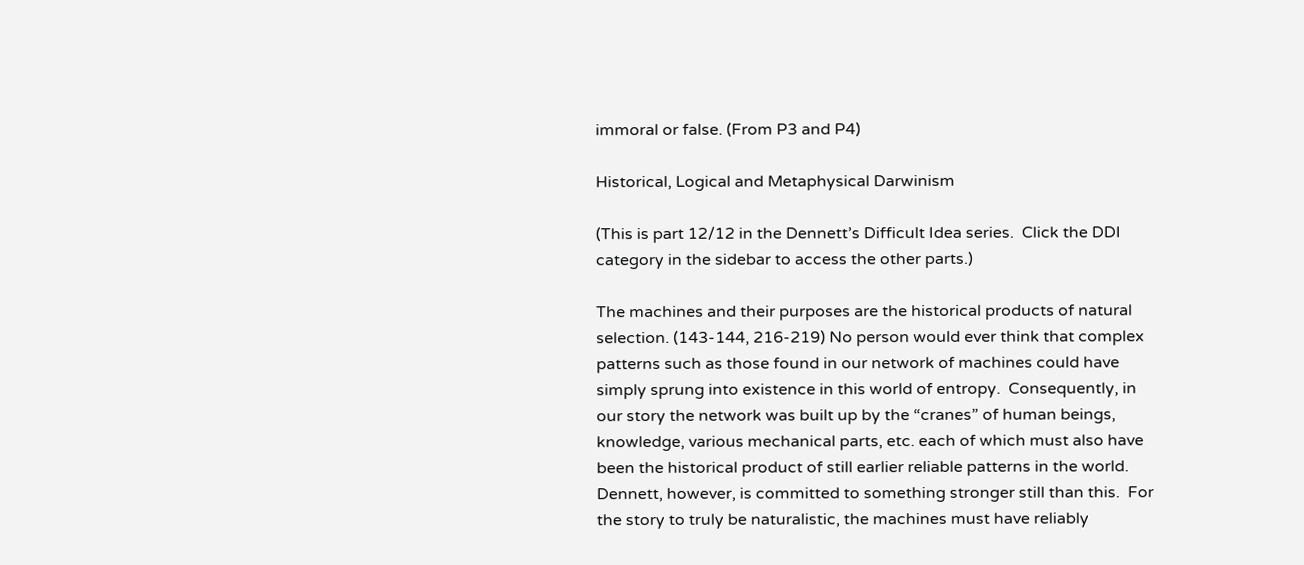immoral or false. (From P3 and P4)

Historical, Logical and Metaphysical Darwinism

(This is part 12/12 in the Dennett’s Difficult Idea series.  Click the DDI category in the sidebar to access the other parts.)

The machines and their purposes are the historical products of natural selection. (143-144, 216-219) No person would ever think that complex patterns such as those found in our network of machines could have simply sprung into existence in this world of entropy.  Consequently, in our story the network was built up by the “cranes” of human beings, knowledge, various mechanical parts, etc. each of which must also have been the historical product of still earlier reliable patterns in the world.  Dennett, however, is committed to something stronger still than this.  For the story to truly be naturalistic, the machines must have reliably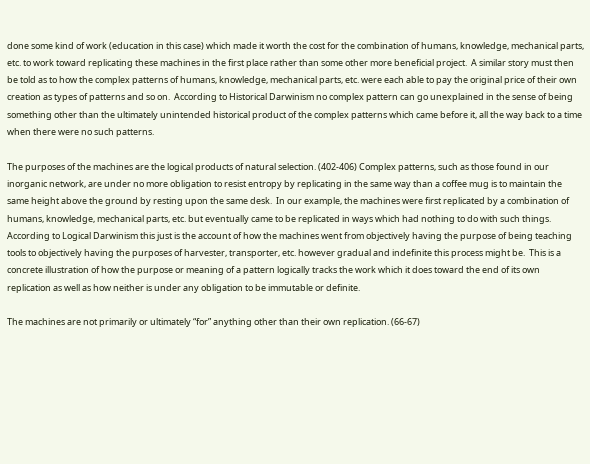done some kind of work (education in this case) which made it worth the cost for the combination of humans, knowledge, mechanical parts, etc. to work toward replicating these machines in the first place rather than some other more beneficial project.  A similar story must then be told as to how the complex patterns of humans, knowledge, mechanical parts, etc. were each able to pay the original price of their own creation as types of patterns and so on.  According to Historical Darwinism no complex pattern can go unexplained in the sense of being something other than the ultimately unintended historical product of the complex patterns which came before it, all the way back to a time when there were no such patterns.

The purposes of the machines are the logical products of natural selection. (402-406) Complex patterns, such as those found in our inorganic network, are under no more obligation to resist entropy by replicating in the same way than a coffee mug is to maintain the same height above the ground by resting upon the same desk.  In our example, the machines were first replicated by a combination of humans, knowledge, mechanical parts, etc. but eventually came to be replicated in ways which had nothing to do with such things.  According to Logical Darwinism this just is the account of how the machines went from objectively having the purpose of being teaching tools to objectively having the purposes of harvester, transporter, etc. however gradual and indefinite this process might be.  This is a concrete illustration of how the purpose or meaning of a pattern logically tracks the work which it does toward the end of its own replication as well as how neither is under any obligation to be immutable or definite.

The machines are not primarily or ultimately “for” anything other than their own replication. (66-67)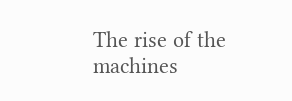The rise of the machines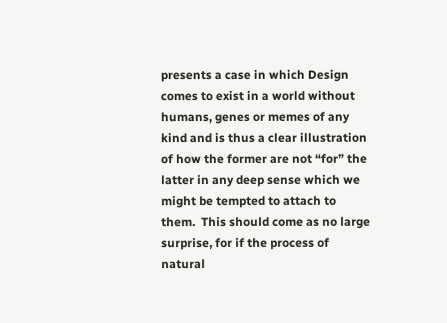presents a case in which Design comes to exist in a world without humans, genes or memes of any kind and is thus a clear illustration of how the former are not “for” the latter in any deep sense which we might be tempted to attach to them.  This should come as no large surprise, for if the process of natural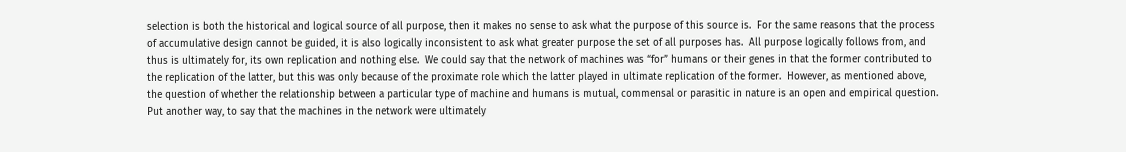selection is both the historical and logical source of all purpose, then it makes no sense to ask what the purpose of this source is.  For the same reasons that the process of accumulative design cannot be guided, it is also logically inconsistent to ask what greater purpose the set of all purposes has.  All purpose logically follows from, and thus is ultimately for, its own replication and nothing else.  We could say that the network of machines was “for” humans or their genes in that the former contributed to the replication of the latter, but this was only because of the proximate role which the latter played in ultimate replication of the former.  However, as mentioned above, the question of whether the relationship between a particular type of machine and humans is mutual, commensal or parasitic in nature is an open and empirical question.  Put another way, to say that the machines in the network were ultimately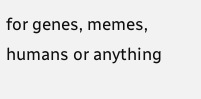for genes, memes, humans or anything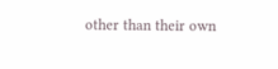other than their own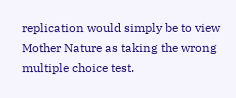replication would simply be to view Mother Nature as taking the wrong multiple choice test.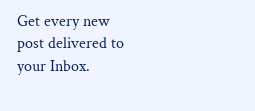Get every new post delivered to your Inbox.